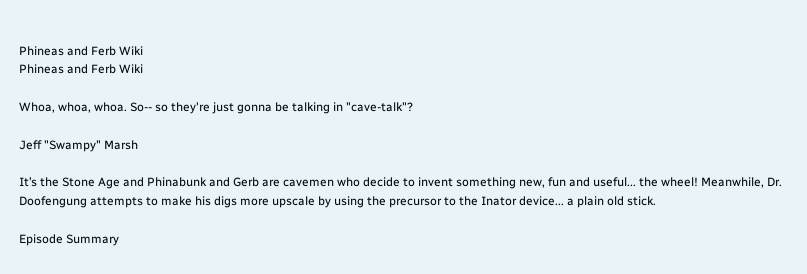Phineas and Ferb Wiki
Phineas and Ferb Wiki

Whoa, whoa, whoa. So-- so they're just gonna be talking in "cave-talk"?

Jeff "Swampy" Marsh

It’s the Stone Age and Phinabunk and Gerb are cavemen who decide to invent something new, fun and useful... the wheel! Meanwhile, Dr. Doofengung attempts to make his digs more upscale by using the precursor to the Inator device... a plain old stick.

Episode Summary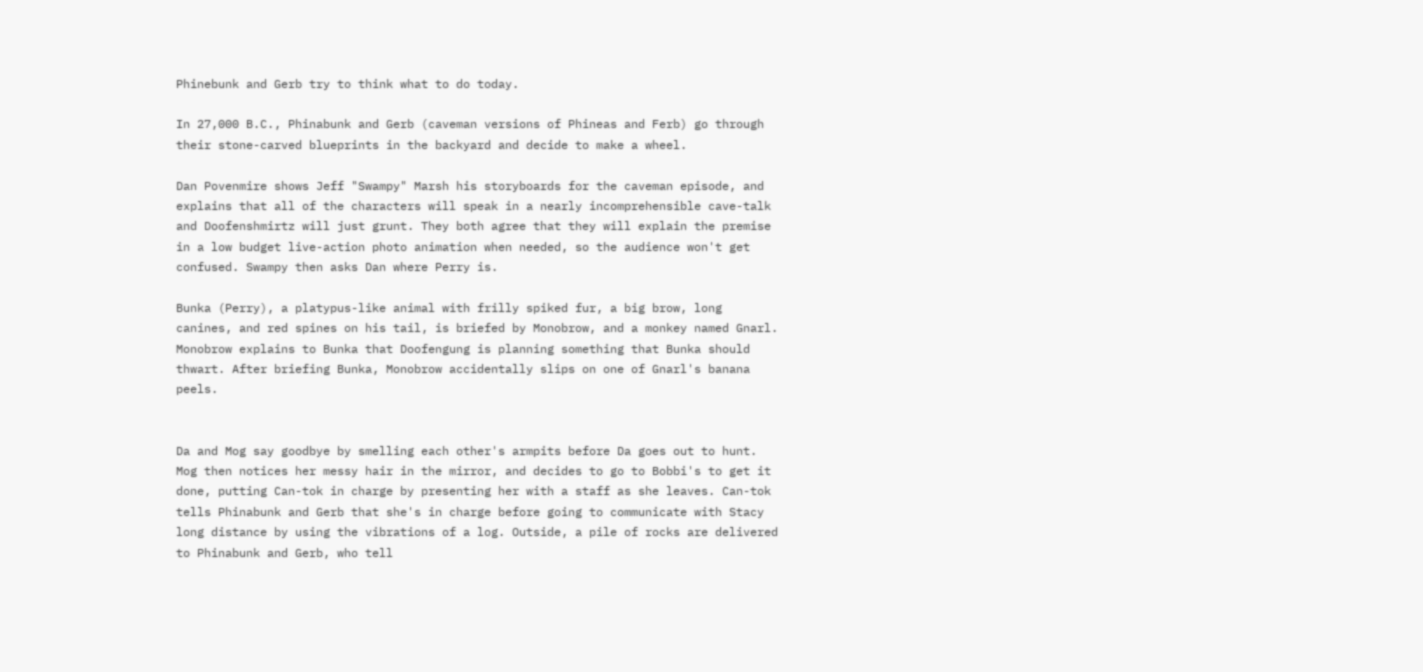Phinebunk and Gerb try to think what to do today.

In 27,000 B.C., Phinabunk and Gerb (caveman versions of Phineas and Ferb) go through their stone-carved blueprints in the backyard and decide to make a wheel.

Dan Povenmire shows Jeff "Swampy" Marsh his storyboards for the caveman episode, and explains that all of the characters will speak in a nearly incomprehensible cave-talk and Doofenshmirtz will just grunt. They both agree that they will explain the premise in a low budget live-action photo animation when needed, so the audience won't get confused. Swampy then asks Dan where Perry is.

Bunka (Perry), a platypus-like animal with frilly spiked fur, a big brow, long canines, and red spines on his tail, is briefed by Monobrow, and a monkey named Gnarl. Monobrow explains to Bunka that Doofengung is planning something that Bunka should thwart. After briefing Bunka, Monobrow accidentally slips on one of Gnarl's banana peels.


Da and Mog say goodbye by smelling each other's armpits before Da goes out to hunt. Mog then notices her messy hair in the mirror, and decides to go to Bobbi's to get it done, putting Can-tok in charge by presenting her with a staff as she leaves. Can-tok tells Phinabunk and Gerb that she's in charge before going to communicate with Stacy long distance by using the vibrations of a log. Outside, a pile of rocks are delivered to Phinabunk and Gerb, who tell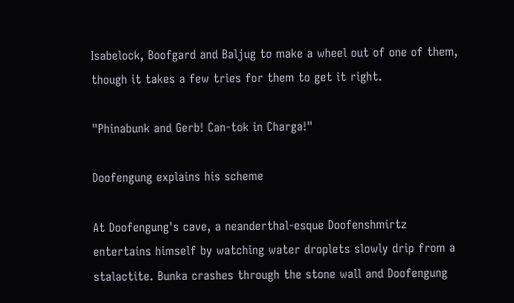Isabelock, Boofgard and Baljug to make a wheel out of one of them, though it takes a few tries for them to get it right.

"Phinabunk and Gerb! Can-tok in Charga!"

Doofengung explains his scheme

At Doofengung's cave, a neanderthal-esque Doofenshmirtz entertains himself by watching water droplets slowly drip from a stalactite. Bunka crashes through the stone wall and Doofengung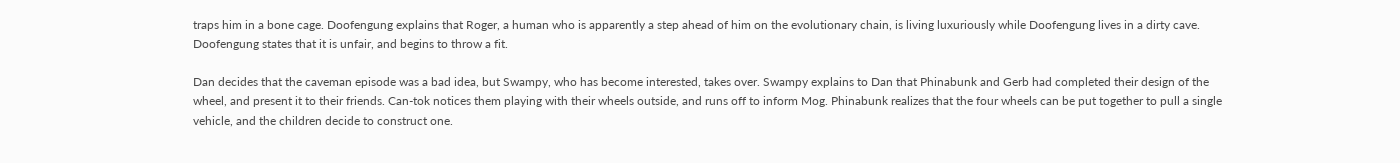traps him in a bone cage. Doofengung explains that Roger, a human who is apparently a step ahead of him on the evolutionary chain, is living luxuriously while Doofengung lives in a dirty cave. Doofengung states that it is unfair, and begins to throw a fit.

Dan decides that the caveman episode was a bad idea, but Swampy, who has become interested, takes over. Swampy explains to Dan that Phinabunk and Gerb had completed their design of the wheel, and present it to their friends. Can-tok notices them playing with their wheels outside, and runs off to inform Mog. Phinabunk realizes that the four wheels can be put together to pull a single vehicle, and the children decide to construct one.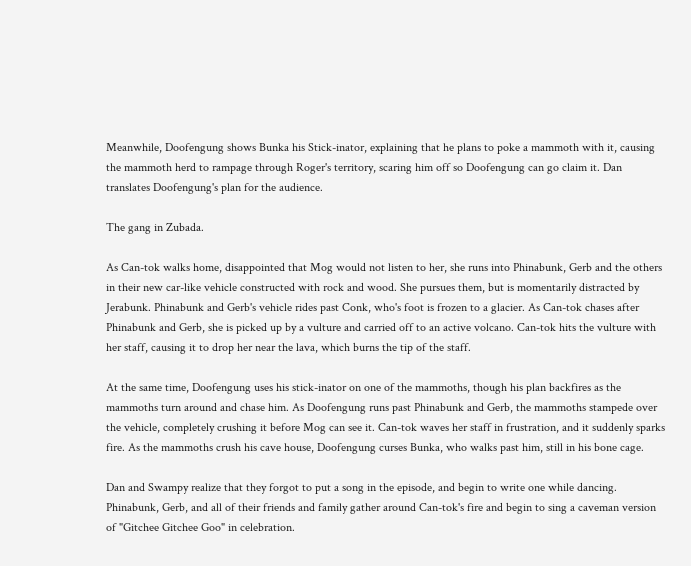Meanwhile, Doofengung shows Bunka his Stick-inator, explaining that he plans to poke a mammoth with it, causing the mammoth herd to rampage through Roger's territory, scaring him off so Doofengung can go claim it. Dan translates Doofengung's plan for the audience.

The gang in Zubada.

As Can-tok walks home, disappointed that Mog would not listen to her, she runs into Phinabunk, Gerb and the others in their new car-like vehicle constructed with rock and wood. She pursues them, but is momentarily distracted by Jerabunk. Phinabunk and Gerb's vehicle rides past Conk, who's foot is frozen to a glacier. As Can-tok chases after Phinabunk and Gerb, she is picked up by a vulture and carried off to an active volcano. Can-tok hits the vulture with her staff, causing it to drop her near the lava, which burns the tip of the staff.

At the same time, Doofengung uses his stick-inator on one of the mammoths, though his plan backfires as the mammoths turn around and chase him. As Doofengung runs past Phinabunk and Gerb, the mammoths stampede over the vehicle, completely crushing it before Mog can see it. Can-tok waves her staff in frustration, and it suddenly sparks fire. As the mammoths crush his cave house, Doofengung curses Bunka, who walks past him, still in his bone cage.

Dan and Swampy realize that they forgot to put a song in the episode, and begin to write one while dancing. Phinabunk, Gerb, and all of their friends and family gather around Can-tok's fire and begin to sing a caveman version of "Gitchee Gitchee Goo" in celebration.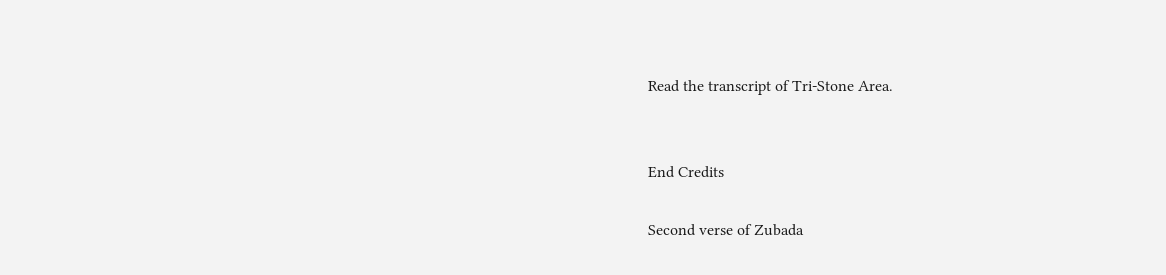Read the transcript of Tri-Stone Area.


End Credits

Second verse of Zubada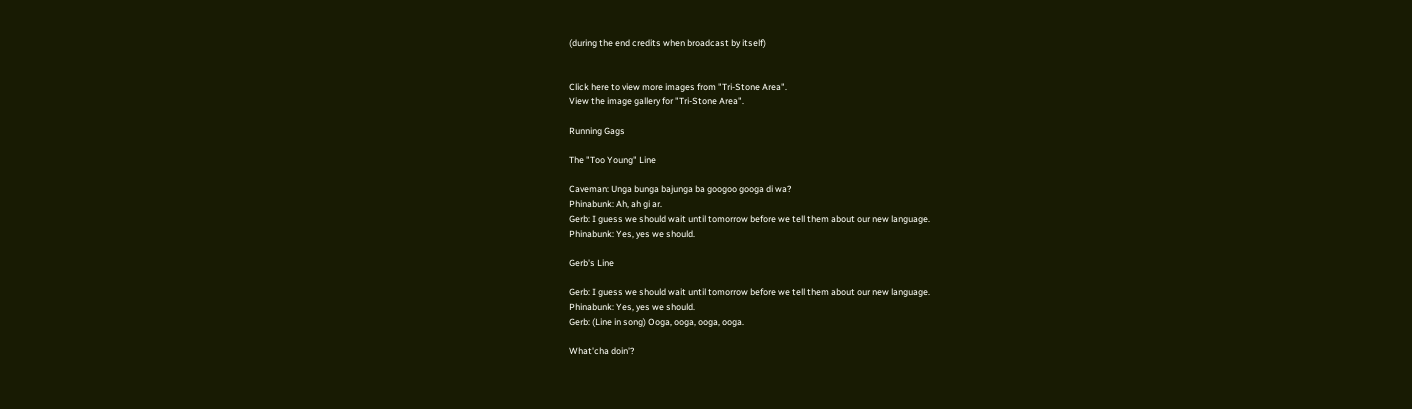(during the end credits when broadcast by itself)


Click here to view more images from "Tri-Stone Area".
View the image gallery for "Tri-Stone Area".

Running Gags

The "Too Young" Line

Caveman: Unga bunga bajunga ba googoo googa di wa?
Phinabunk: Ah, ah gi ar.
Gerb: I guess we should wait until tomorrow before we tell them about our new language.
Phinabunk: Yes, yes we should.

Gerb's Line

Gerb: I guess we should wait until tomorrow before we tell them about our new language.
Phinabunk: Yes, yes we should.
Gerb: (Line in song) Ooga, ooga, ooga, ooga.

What'cha doin'?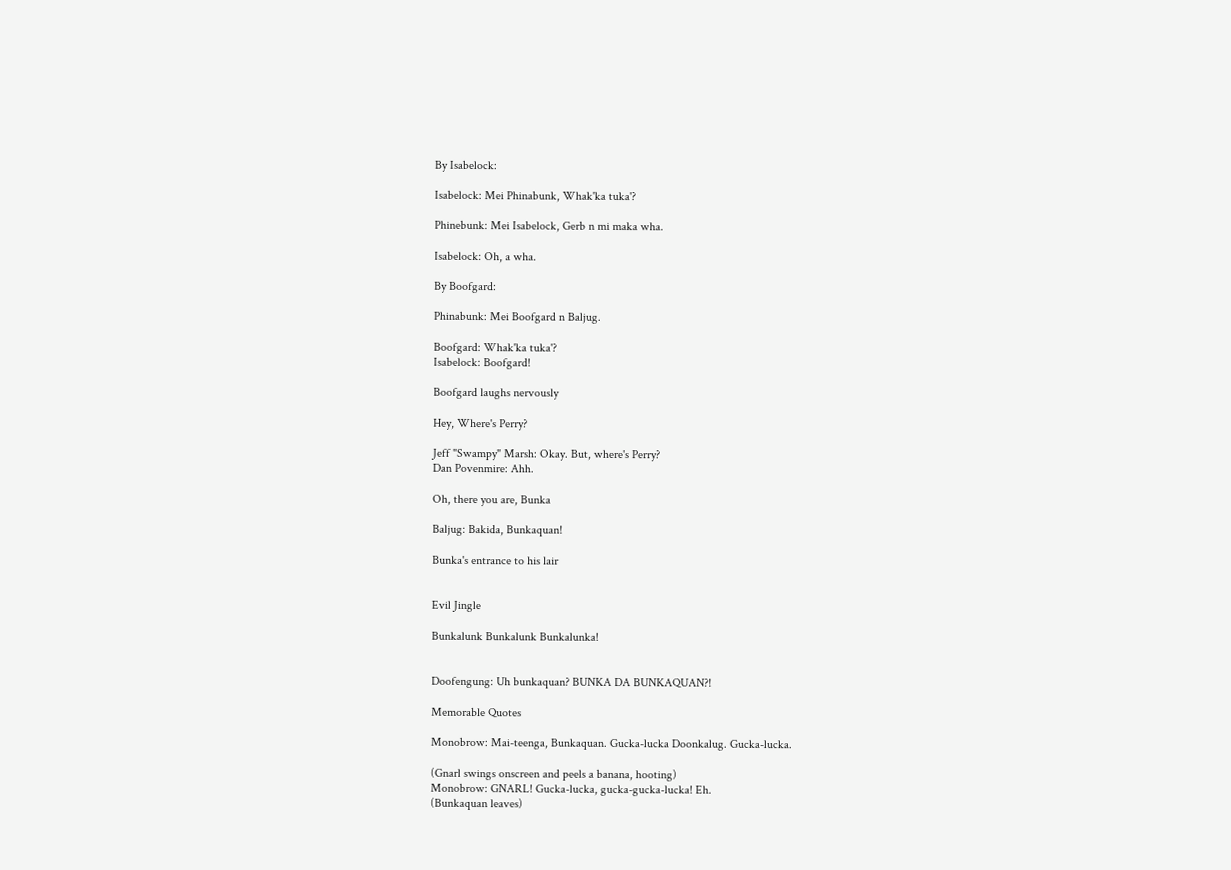By Isabelock:

Isabelock: Mei Phinabunk, Whak'ka tuka'?

Phinebunk: Mei Isabelock, Gerb n mi maka wha.

Isabelock: Oh, a wha.

By Boofgard:

Phinabunk: Mei Boofgard n Baljug.

Boofgard: Whak'ka tuka'?
Isabelock: Boofgard!

Boofgard laughs nervously

Hey, Where's Perry?

Jeff "Swampy" Marsh: Okay. But, where's Perry?
Dan Povenmire: Ahh.

Oh, there you are, Bunka

Baljug: Bakida, Bunkaquan!

Bunka's entrance to his lair


Evil Jingle

Bunkalunk Bunkalunk Bunkalunka!


Doofengung: Uh bunkaquan? BUNKA DA BUNKAQUAN?!

Memorable Quotes

Monobrow: Mai-teenga, Bunkaquan. Gucka-lucka Doonkalug. Gucka-lucka.

(Gnarl swings onscreen and peels a banana, hooting)
Monobrow: GNARL! Gucka-lucka, gucka-gucka-lucka! Eh.
(Bunkaquan leaves)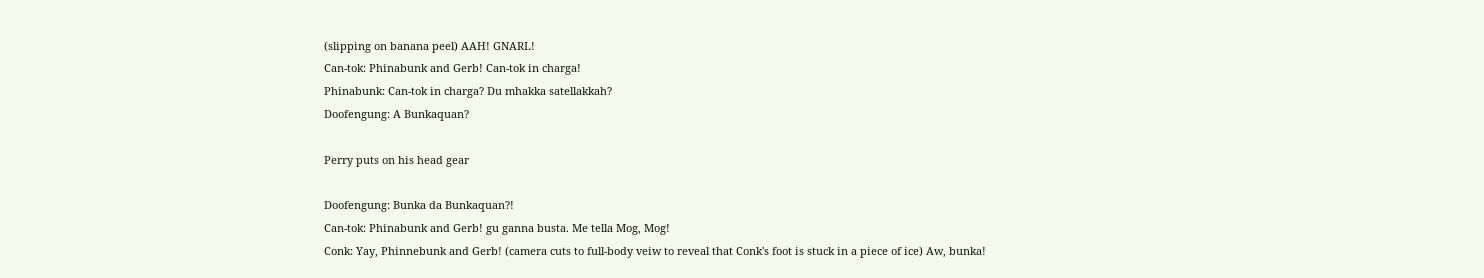(slipping on banana peel) AAH! GNARL!
Can-tok: Phinabunk and Gerb! Can-tok in charga!
Phinabunk: Can-tok in charga? Du mhakka satellakkah?
Doofengung: A Bunkaquan?

Perry puts on his head gear

Doofengung: Bunka da Bunkaquan?!
Can-tok: Phinabunk and Gerb! gu ganna busta. Me tella Mog, Mog!
Conk: Yay, Phinnebunk and Gerb! (camera cuts to full-body veiw to reveal that Conk's foot is stuck in a piece of ice) Aw, bunka!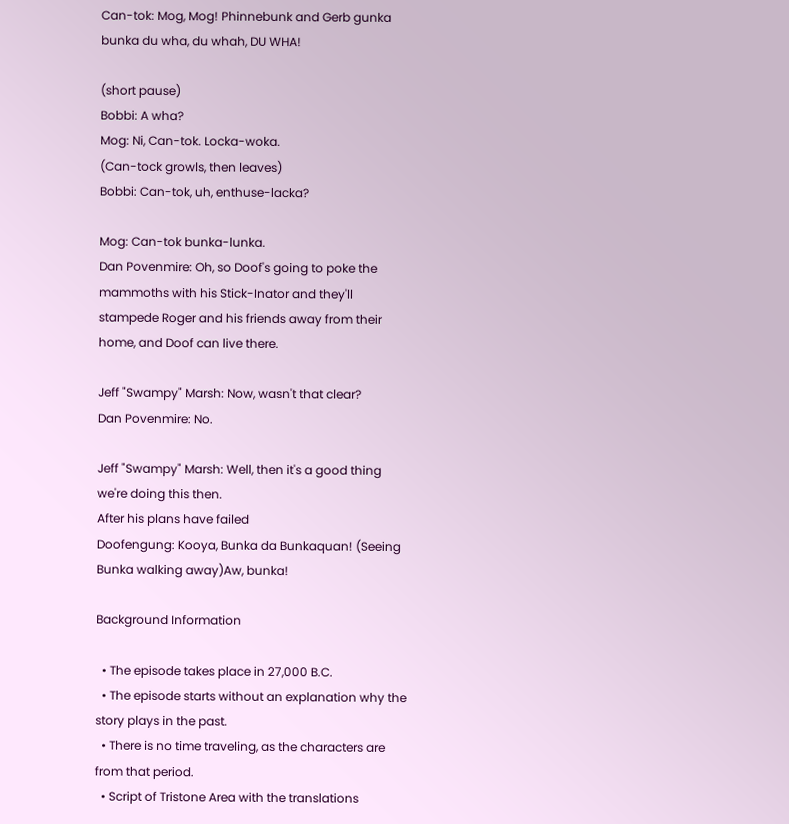Can-tok: Mog, Mog! Phinnebunk and Gerb gunka bunka du wha, du whah, DU WHA!

(short pause)
Bobbi: A wha?
Mog: Ni, Can-tok. Locka-woka.
(Can-tock growls, then leaves)
Bobbi: Can-tok, uh, enthuse-lacka?

Mog: Can-tok bunka-lunka.
Dan Povenmire: Oh, so Doof's going to poke the mammoths with his Stick-Inator and they'll stampede Roger and his friends away from their home, and Doof can live there.

Jeff "Swampy" Marsh: Now, wasn't that clear?
Dan Povenmire: No.

Jeff "Swampy" Marsh: Well, then it's a good thing we're doing this then.
After his plans have failed
Doofengung: Kooya, Bunka da Bunkaquan! (Seeing Bunka walking away)Aw, bunka!

Background Information

  • The episode takes place in 27,000 B.C.
  • The episode starts without an explanation why the story plays in the past.
  • There is no time traveling, as the characters are from that period.
  • Script of Tristone Area with the translations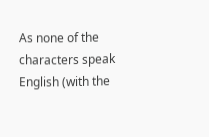As none of the characters speak English (with the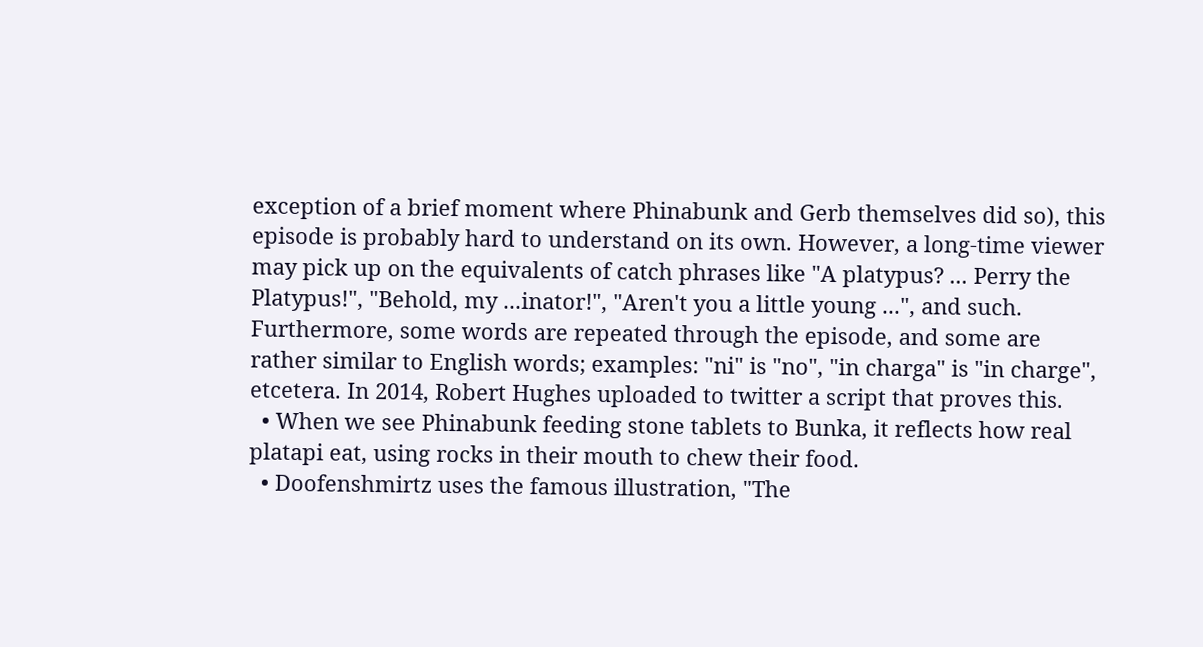exception of a brief moment where Phinabunk and Gerb themselves did so), this episode is probably hard to understand on its own. However, a long-time viewer may pick up on the equivalents of catch phrases like "A platypus? ... Perry the Platypus!", "Behold, my ...inator!", "Aren't you a little young ...", and such. Furthermore, some words are repeated through the episode, and some are rather similar to English words; examples: "ni" is "no", "in charga" is "in charge", etcetera. In 2014, Robert Hughes uploaded to twitter a script that proves this.
  • When we see Phinabunk feeding stone tablets to Bunka, it reflects how real platapi eat, using rocks in their mouth to chew their food.
  • Doofenshmirtz uses the famous illustration, "The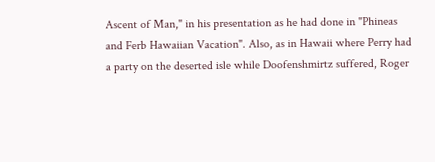Ascent of Man," in his presentation as he had done in "Phineas and Ferb Hawaiian Vacation". Also, as in Hawaii where Perry had a party on the deserted isle while Doofenshmirtz suffered, Roger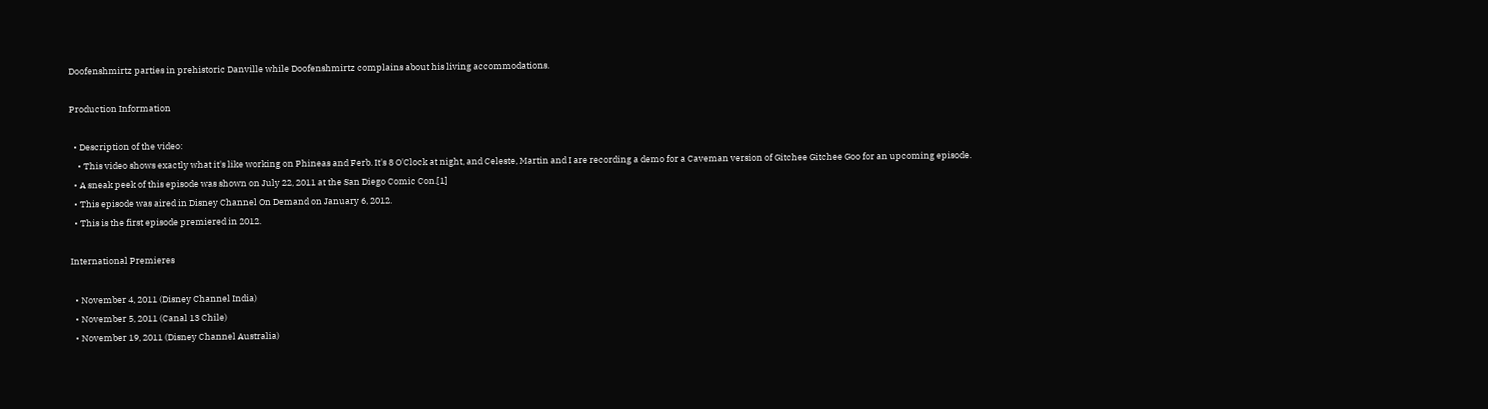Doofenshmirtz parties in prehistoric Danville while Doofenshmirtz complains about his living accommodations.

Production Information

  • Description of the video:
    • This video shows exactly what it's like working on Phineas and Ferb. It's 8 O'Clock at night, and Celeste, Martin and I are recording a demo for a Caveman version of Gitchee Gitchee Goo for an upcoming episode.
  • A sneak peek of this episode was shown on July 22, 2011 at the San Diego Comic Con.[1]
  • This episode was aired in Disney Channel On Demand on January 6, 2012.
  • This is the first episode premiered in 2012.

International Premieres

  • November 4, 2011 (Disney Channel India)
  • November 5, 2011 (Canal 13 Chile)
  • November 19, 2011 (Disney Channel Australia)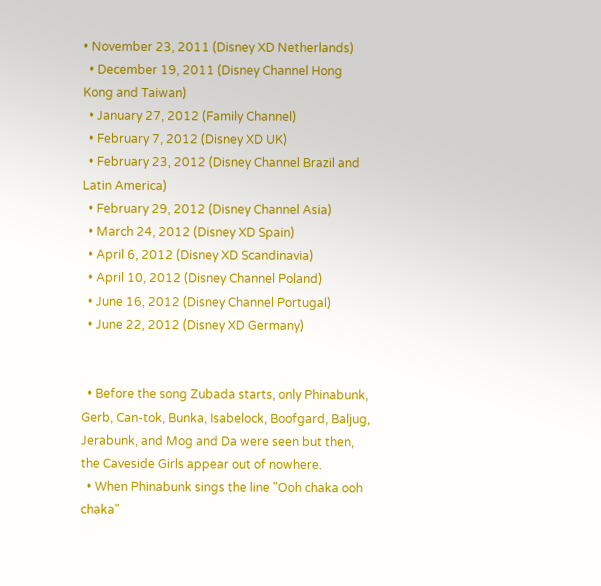• November 23, 2011 (Disney XD Netherlands)
  • December 19, 2011 (Disney Channel Hong Kong and Taiwan)
  • January 27, 2012 (Family Channel)
  • February 7, 2012 (Disney XD UK)
  • February 23, 2012 (Disney Channel Brazil and Latin America)
  • February 29, 2012 (Disney Channel Asia)
  • March 24, 2012 (Disney XD Spain)
  • April 6, 2012 (Disney XD Scandinavia)
  • April 10, 2012 (Disney Channel Poland)
  • June 16, 2012 (Disney Channel Portugal)
  • June 22, 2012 (Disney XD Germany)


  • Before the song Zubada starts, only Phinabunk, Gerb, Can-tok, Bunka, Isabelock, Boofgard, Baljug, Jerabunk, and Mog and Da were seen but then, the Caveside Girls appear out of nowhere.
  • When Phinabunk sings the line "Ooh chaka ooh chaka"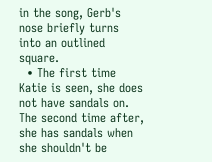in the song, Gerb's nose briefly turns into an outlined square.
  • The first time Katie is seen, she does not have sandals on. The second time after, she has sandals when she shouldn't be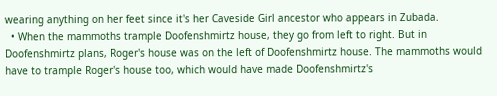wearing anything on her feet since it's her Caveside Girl ancestor who appears in Zubada.
  • When the mammoths trample Doofenshmirtz house, they go from left to right. But in Doofenshmirtz plans, Roger's house was on the left of Doofenshmirtz house. The mammoths would have to trample Roger's house too, which would have made Doofenshmirtz's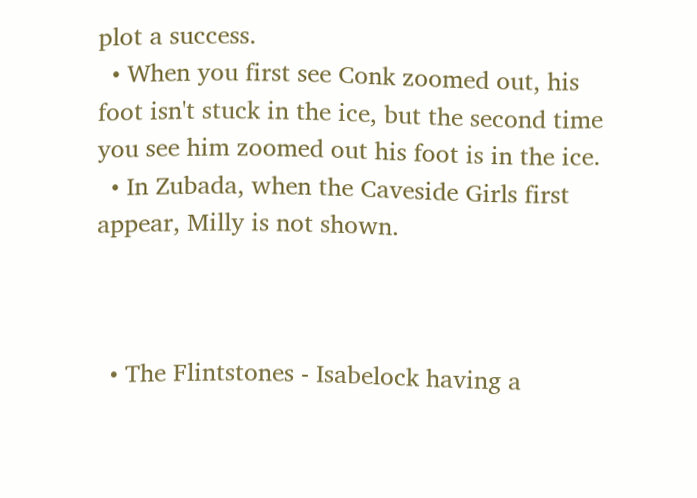plot a success.
  • When you first see Conk zoomed out, his foot isn't stuck in the ice, but the second time you see him zoomed out his foot is in the ice.
  • In Zubada, when the Caveside Girls first appear, Milly is not shown.



  • The Flintstones - Isabelock having a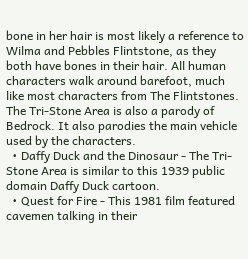bone in her hair is most likely a reference to Wilma and Pebbles Flintstone, as they both have bones in their hair. All human characters walk around barefoot, much like most characters from The Flintstones. The Tri-Stone Area is also a parody of Bedrock. It also parodies the main vehicle used by the characters.
  • Daffy Duck and the Dinosaur - The Tri-Stone Area is similar to this 1939 public domain Daffy Duck cartoon.
  • Quest for Fire - This 1981 film featured cavemen talking in their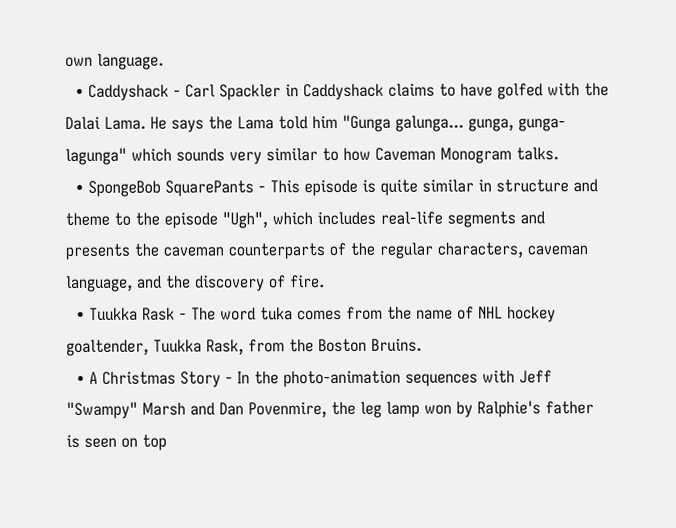own language.
  • Caddyshack - Carl Spackler in Caddyshack claims to have golfed with the Dalai Lama. He says the Lama told him "Gunga galunga... gunga, gunga-lagunga" which sounds very similar to how Caveman Monogram talks.
  • SpongeBob SquarePants - This episode is quite similar in structure and theme to the episode "Ugh", which includes real-life segments and presents the caveman counterparts of the regular characters, caveman language, and the discovery of fire.
  • Tuukka Rask - The word tuka comes from the name of NHL hockey goaltender, Tuukka Rask, from the Boston Bruins.
  • A Christmas Story - In the photo-animation sequences with Jeff "Swampy" Marsh and Dan Povenmire, the leg lamp won by Ralphie's father is seen on top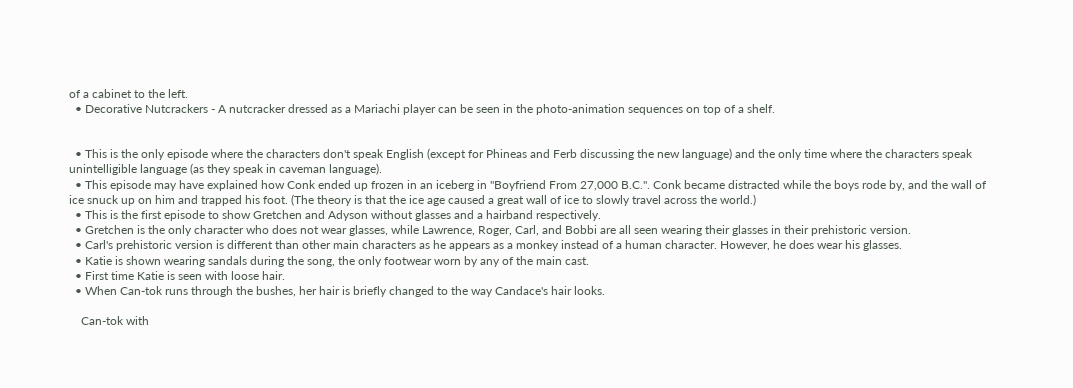of a cabinet to the left.
  • Decorative Nutcrackers - A nutcracker dressed as a Mariachi player can be seen in the photo-animation sequences on top of a shelf.


  • This is the only episode where the characters don't speak English (except for Phineas and Ferb discussing the new language) and the only time where the characters speak unintelligible language (as they speak in caveman language).
  • This episode may have explained how Conk ended up frozen in an iceberg in "Boyfriend From 27,000 B.C.". Conk became distracted while the boys rode by, and the wall of ice snuck up on him and trapped his foot. (The theory is that the ice age caused a great wall of ice to slowly travel across the world.)
  • This is the first episode to show Gretchen and Adyson without glasses and a hairband respectively.
  • Gretchen is the only character who does not wear glasses, while Lawrence, Roger, Carl, and Bobbi are all seen wearing their glasses in their prehistoric version.
  • Carl's prehistoric version is different than other main characters as he appears as a monkey instead of a human character. However, he does wear his glasses.
  • Katie is shown wearing sandals during the song, the only footwear worn by any of the main cast.
  • First time Katie is seen with loose hair.
  • When Can-tok runs through the bushes, her hair is briefly changed to the way Candace's hair looks.

    Can-tok with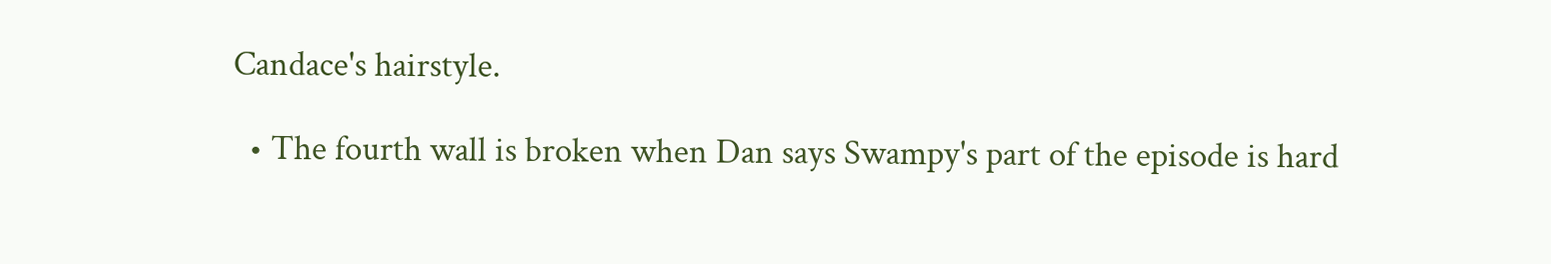Candace's hairstyle.

  • The fourth wall is broken when Dan says Swampy's part of the episode is hard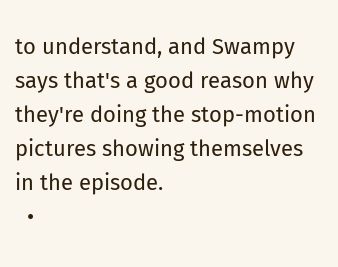to understand, and Swampy says that's a good reason why they're doing the stop-motion pictures showing themselves in the episode.
  •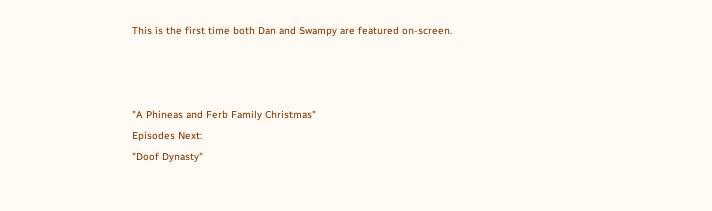This is the first time both Dan and Swampy are featured on-screen.



"A Phineas and Ferb Family Christmas"
Episodes Next:
"Doof Dynasty"